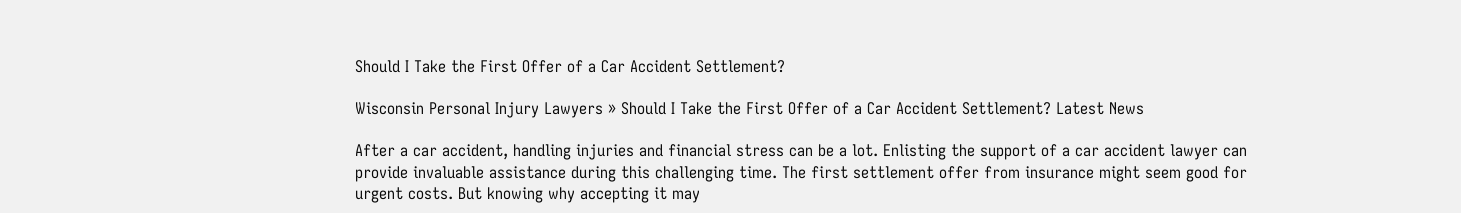Should I Take the First Offer of a Car Accident Settlement?

Wisconsin Personal Injury Lawyers » Should I Take the First Offer of a Car Accident Settlement? Latest News

After a car accident, handling injuries and financial stress can be a lot. Enlisting the support of a car accident lawyer can provide invaluable assistance during this challenging time. The first settlement offer from insurance might seem good for urgent costs. But knowing why accepting it may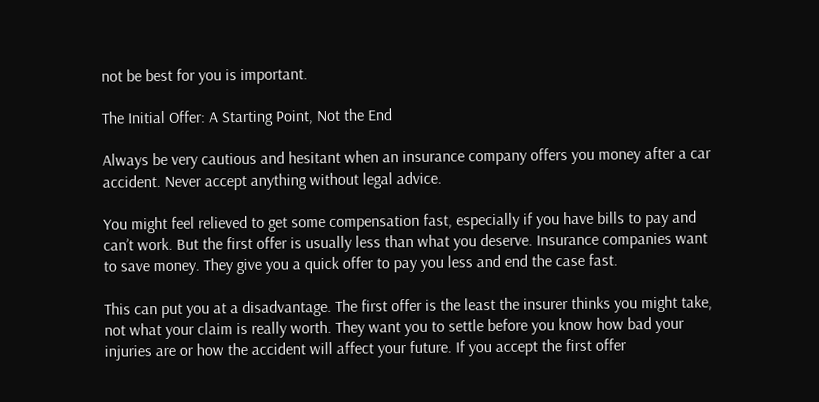not be best for you is important.

The Initial Offer: A Starting Point, Not the End

Always be very cautious and hesitant when an insurance company offers you money after a car accident. Never accept anything without legal advice.

You might feel relieved to get some compensation fast, especially if you have bills to pay and can’t work. But the first offer is usually less than what you deserve. Insurance companies want to save money. They give you a quick offer to pay you less and end the case fast.

This can put you at a disadvantage. The first offer is the least the insurer thinks you might take, not what your claim is really worth. They want you to settle before you know how bad your injuries are or how the accident will affect your future. If you accept the first offer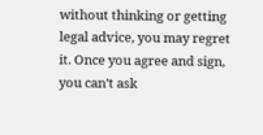without thinking or getting legal advice, you may regret it. Once you agree and sign, you can’t ask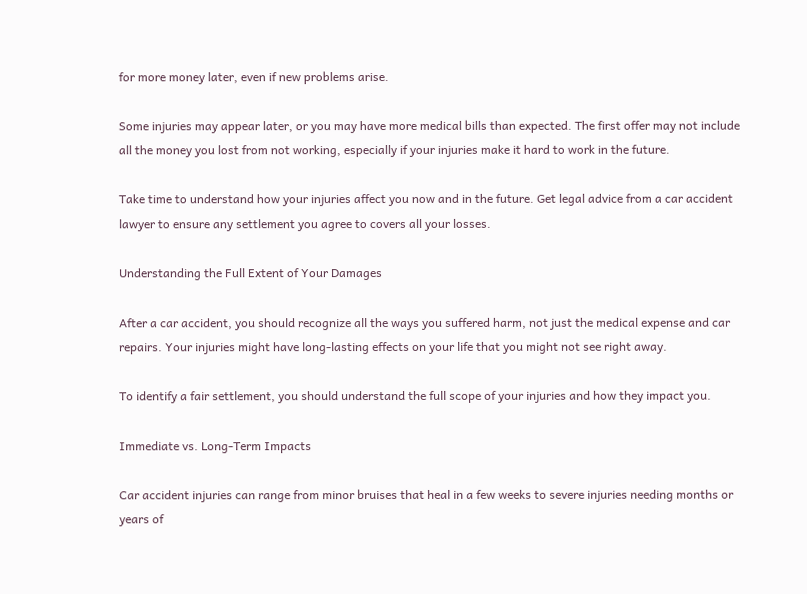for more money later, even if new problems arise.

Some injuries may appear later, or you may have more medical bills than expected. The first offer may not include all the money you lost from not working, especially if your injuries make it hard to work in the future.

Take time to understand how your injuries affect you now and in the future. Get legal advice from a car accident lawyer to ensure any settlement you agree to covers all your losses.

Understanding the Full Extent of Your Damages

After a car accident, you should recognize all the ways you suffered harm, not just the medical expense and car repairs. Your injuries might have long-lasting effects on your life that you might not see right away.

To identify a fair settlement, you should understand the full scope of your injuries and how they impact you.

Immediate vs. Long-Term Impacts

Car accident injuries can range from minor bruises that heal in a few weeks to severe injuries needing months or years of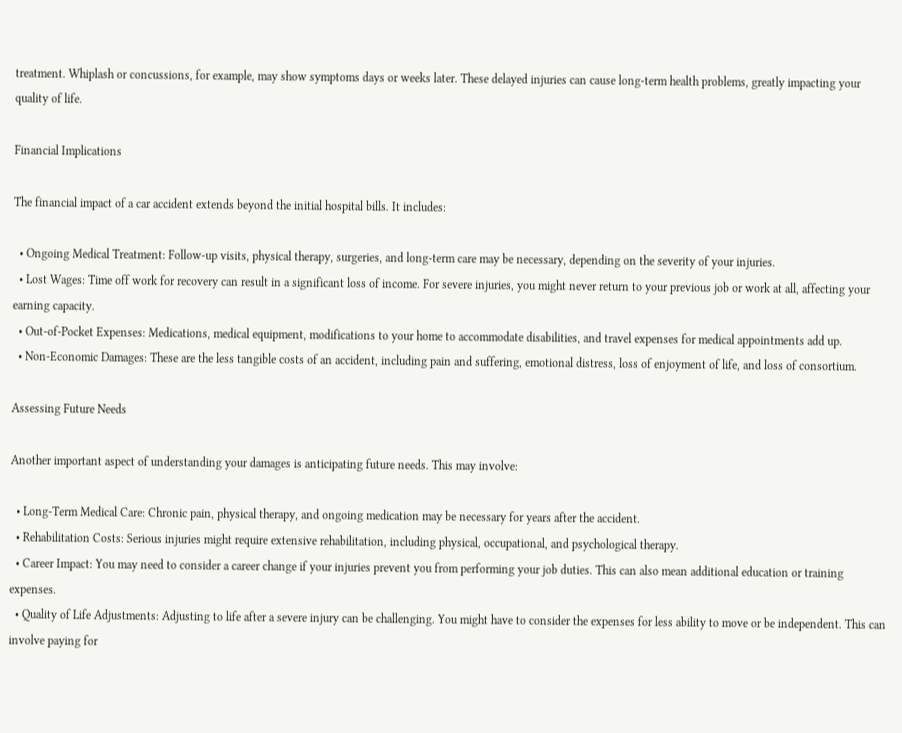treatment. Whiplash or concussions, for example, may show symptoms days or weeks later. These delayed injuries can cause long-term health problems, greatly impacting your quality of life.

Financial Implications

The financial impact of a car accident extends beyond the initial hospital bills. It includes:

  • Ongoing Medical Treatment: Follow-up visits, physical therapy, surgeries, and long-term care may be necessary, depending on the severity of your injuries.
  • Lost Wages: Time off work for recovery can result in a significant loss of income. For severe injuries, you might never return to your previous job or work at all, affecting your earning capacity.
  • Out-of-Pocket Expenses: Medications, medical equipment, modifications to your home to accommodate disabilities, and travel expenses for medical appointments add up.
  • Non-Economic Damages: These are the less tangible costs of an accident, including pain and suffering, emotional distress, loss of enjoyment of life, and loss of consortium.

Assessing Future Needs

Another important aspect of understanding your damages is anticipating future needs. This may involve:

  • Long-Term Medical Care: Chronic pain, physical therapy, and ongoing medication may be necessary for years after the accident.
  • Rehabilitation Costs: Serious injuries might require extensive rehabilitation, including physical, occupational, and psychological therapy.
  • Career Impact: You may need to consider a career change if your injuries prevent you from performing your job duties. This can also mean additional education or training expenses.
  • Quality of Life Adjustments: Adjusting to life after a severe injury can be challenging. You might have to consider the expenses for less ability to move or be independent. This can involve paying for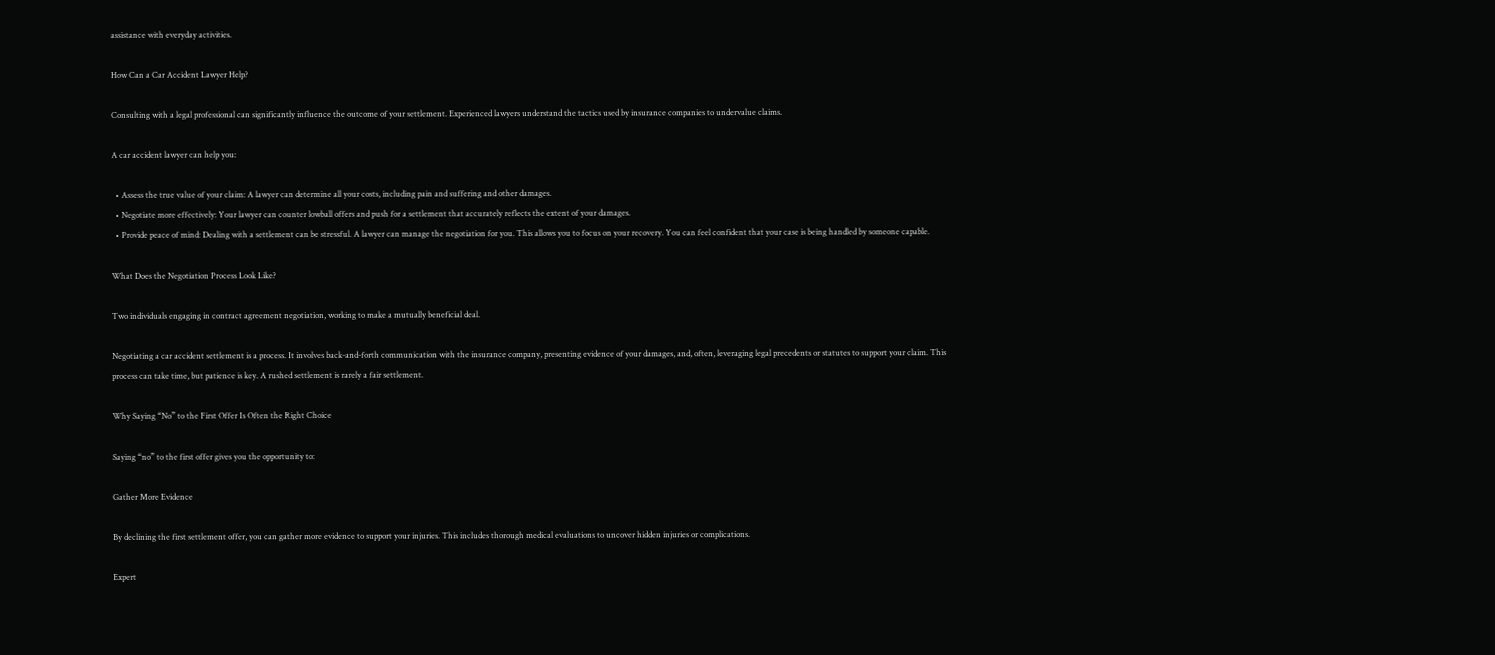assistance with everyday activities.

How Can a Car Accident Lawyer Help?

Consulting with a legal professional can significantly influence the outcome of your settlement. Experienced lawyers understand the tactics used by insurance companies to undervalue claims.

A car accident lawyer can help you:

  • Assess the true value of your claim: A lawyer can determine all your costs, including pain and suffering and other damages.
  • Negotiate more effectively: Your lawyer can counter lowball offers and push for a settlement that accurately reflects the extent of your damages.
  • Provide peace of mind: Dealing with a settlement can be stressful. A lawyer can manage the negotiation for you. This allows you to focus on your recovery. You can feel confident that your case is being handled by someone capable.

What Does the Negotiation Process Look Like?

Two individuals engaging in contract agreement negotiation, working to make a mutually beneficial deal.

Negotiating a car accident settlement is a process. It involves back-and-forth communication with the insurance company, presenting evidence of your damages, and, often, leveraging legal precedents or statutes to support your claim. This process can take time, but patience is key. A rushed settlement is rarely a fair settlement.

Why Saying “No” to the First Offer Is Often the Right Choice

Saying “no” to the first offer gives you the opportunity to:

Gather More Evidence

By declining the first settlement offer, you can gather more evidence to support your injuries. This includes thorough medical evaluations to uncover hidden injuries or complications.

Expert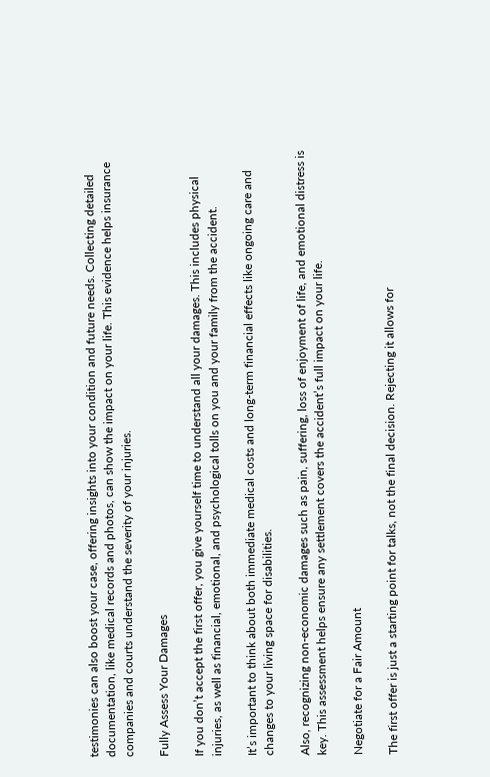testimonies can also boost your case, offering insights into your condition and future needs. Collecting detailed documentation, like medical records and photos, can show the impact on your life. This evidence helps insurance companies and courts understand the severity of your injuries.

Fully Assess Your Damages

If you don’t accept the first offer, you give yourself time to understand all your damages. This includes physical injuries, as well as financial, emotional, and psychological tolls on you and your family from the accident.

It’s important to think about both immediate medical costs and long-term financial effects like ongoing care and changes to your living space for disabilities.

Also, recognizing non-economic damages such as pain, suffering, loss of enjoyment of life, and emotional distress is key. This assessment helps ensure any settlement covers the accident’s full impact on your life.

Negotiate for a Fair Amount

The first offer is just a starting point for talks, not the final decision. Rejecting it allows for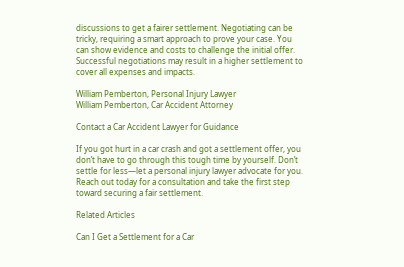discussions to get a fairer settlement. Negotiating can be tricky, requiring a smart approach to prove your case. You can show evidence and costs to challenge the initial offer. Successful negotiations may result in a higher settlement to cover all expenses and impacts.

William Pemberton, Personal Injury Lawyer
William Pemberton, Car Accident Attorney

Contact a Car Accident Lawyer for Guidance

If you got hurt in a car crash and got a settlement offer, you don’t have to go through this tough time by yourself. Don’t settle for less—let a personal injury lawyer advocate for you. Reach out today for a consultation and take the first step toward securing a fair settlement.

Related Articles

Can I Get a Settlement for a Car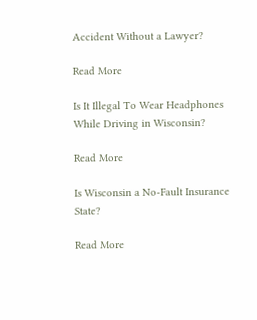Accident Without a Lawyer?

Read More

Is It Illegal To Wear Headphones While Driving in Wisconsin?

Read More

Is Wisconsin a No-Fault Insurance State?

Read More